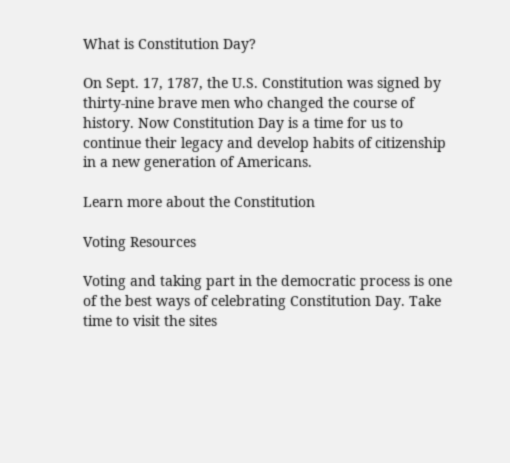What is Constitution Day?

On Sept. 17, 1787, the U.S. Constitution was signed by thirty-nine brave men who changed the course of history. Now Constitution Day is a time for us to continue their legacy and develop habits of citizenship in a new generation of Americans.

Learn more about the Constitution

Voting Resources

Voting and taking part in the democratic process is one of the best ways of celebrating Constitution Day. Take time to visit the sites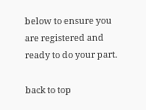below to ensure you are registered and ready to do your part.

back to top